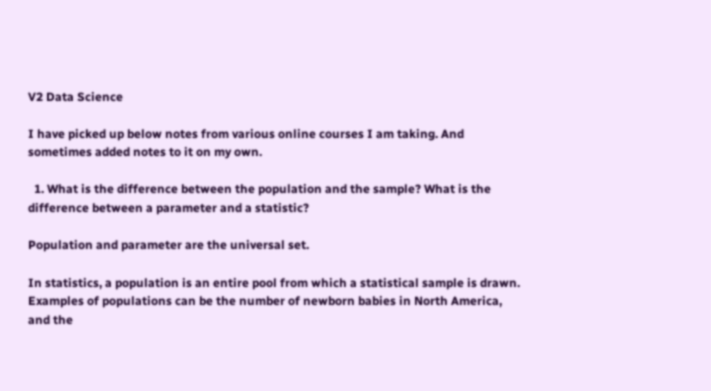V2 Data Science

I have picked up below notes from various online courses I am taking. And sometimes added notes to it on my own.

  1. What is the difference between the population and the sample? What is the difference between a parameter and a statistic?

Population and parameter are the universal set.

In statistics, a population is an entire pool from which a statistical sample is drawn. Examples of populations can be the number of newborn babies in North America, and the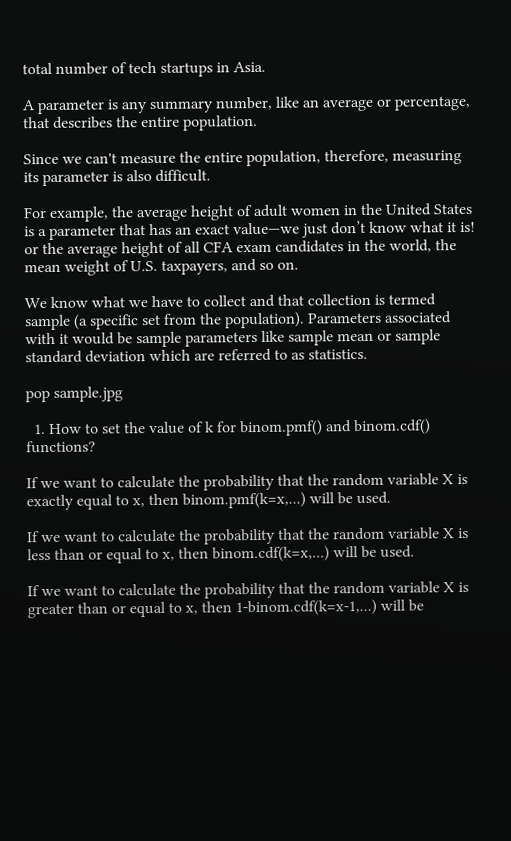total number of tech startups in Asia.

A parameter is any summary number, like an average or percentage, that describes the entire population.

Since we can't measure the entire population, therefore, measuring its parameter is also difficult.

For example, the average height of adult women in the United States is a parameter that has an exact value—we just don’t know what it is! or the average height of all CFA exam candidates in the world, the mean weight of U.S. taxpayers, and so on.

We know what we have to collect and that collection is termed sample (a specific set from the population). Parameters associated with it would be sample parameters like sample mean or sample standard deviation which are referred to as statistics.

pop sample.jpg

  1. How to set the value of k for binom.pmf() and binom.cdf() functions?

If we want to calculate the probability that the random variable X is exactly equal to x, then binom.pmf(k=x,...) will be used.

If we want to calculate the probability that the random variable X is less than or equal to x, then binom.cdf(k=x,...) will be used.

If we want to calculate the probability that the random variable X is greater than or equal to x, then 1-binom.cdf(k=x-1,...) will be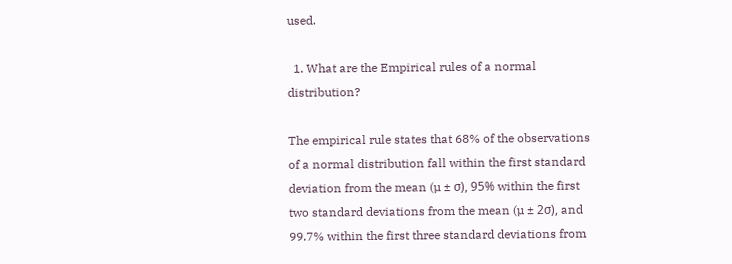used.

  1. What are the Empirical rules of a normal distribution?

The empirical rule states that 68% of the observations of a normal distribution fall within the first standard deviation from the mean (µ ± σ), 95% within the first two standard deviations from the mean (µ ± 2σ), and 99.7% within the first three standard deviations from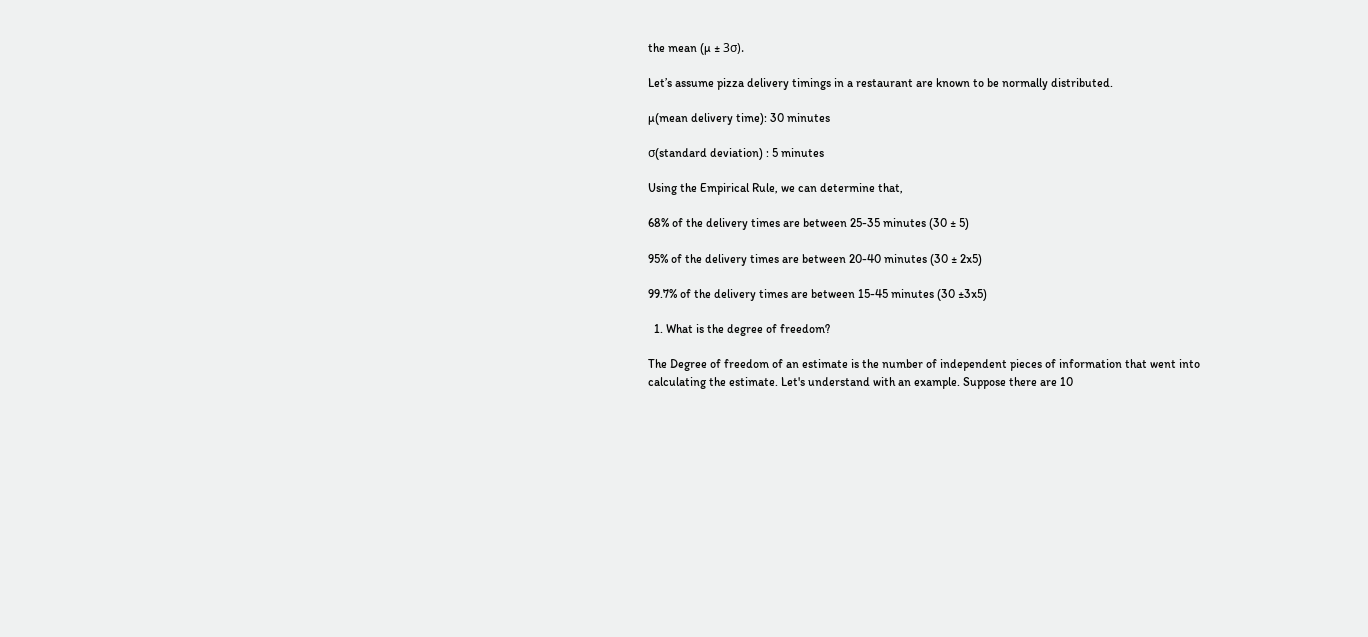the mean (µ ± 3σ).

Let’s assume pizza delivery timings in a restaurant are known to be normally distributed.

µ(mean delivery time): 30 minutes

σ(standard deviation) : 5 minutes

Using the Empirical Rule, we can determine that,

68% of the delivery times are between 25-35 minutes (30 ± 5)

95% of the delivery times are between 20-40 minutes (30 ± 2x5)

99.7% of the delivery times are between 15-45 minutes (30 ±3x5)

  1. What is the degree of freedom?

The Degree of freedom of an estimate is the number of independent pieces of information that went into calculating the estimate. Let's understand with an example. Suppose there are 10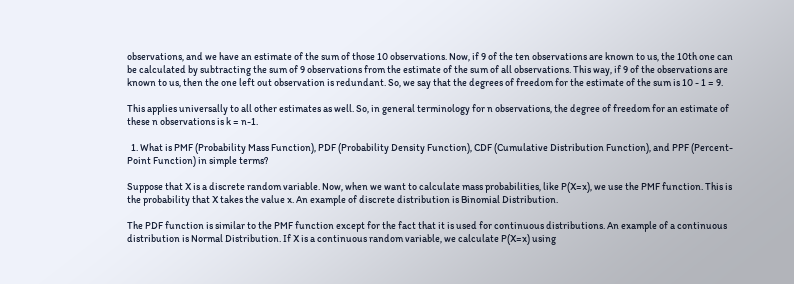observations, and we have an estimate of the sum of those 10 observations. Now, if 9 of the ten observations are known to us, the 10th one can be calculated by subtracting the sum of 9 observations from the estimate of the sum of all observations. This way, if 9 of the observations are known to us, then the one left out observation is redundant. So, we say that the degrees of freedom for the estimate of the sum is 10 - 1 = 9.

This applies universally to all other estimates as well. So, in general terminology for n observations, the degree of freedom for an estimate of these n observations is k = n-1.

  1. What is PMF (Probability Mass Function), PDF (Probability Density Function), CDF (Cumulative Distribution Function), and PPF (Percent-Point Function) in simple terms?

Suppose that X is a discrete random variable. Now, when we want to calculate mass probabilities, like P(X=x), we use the PMF function. This is the probability that X takes the value x. An example of discrete distribution is Binomial Distribution.

The PDF function is similar to the PMF function except for the fact that it is used for continuous distributions. An example of a continuous distribution is Normal Distribution. If X is a continuous random variable, we calculate P(X=x) using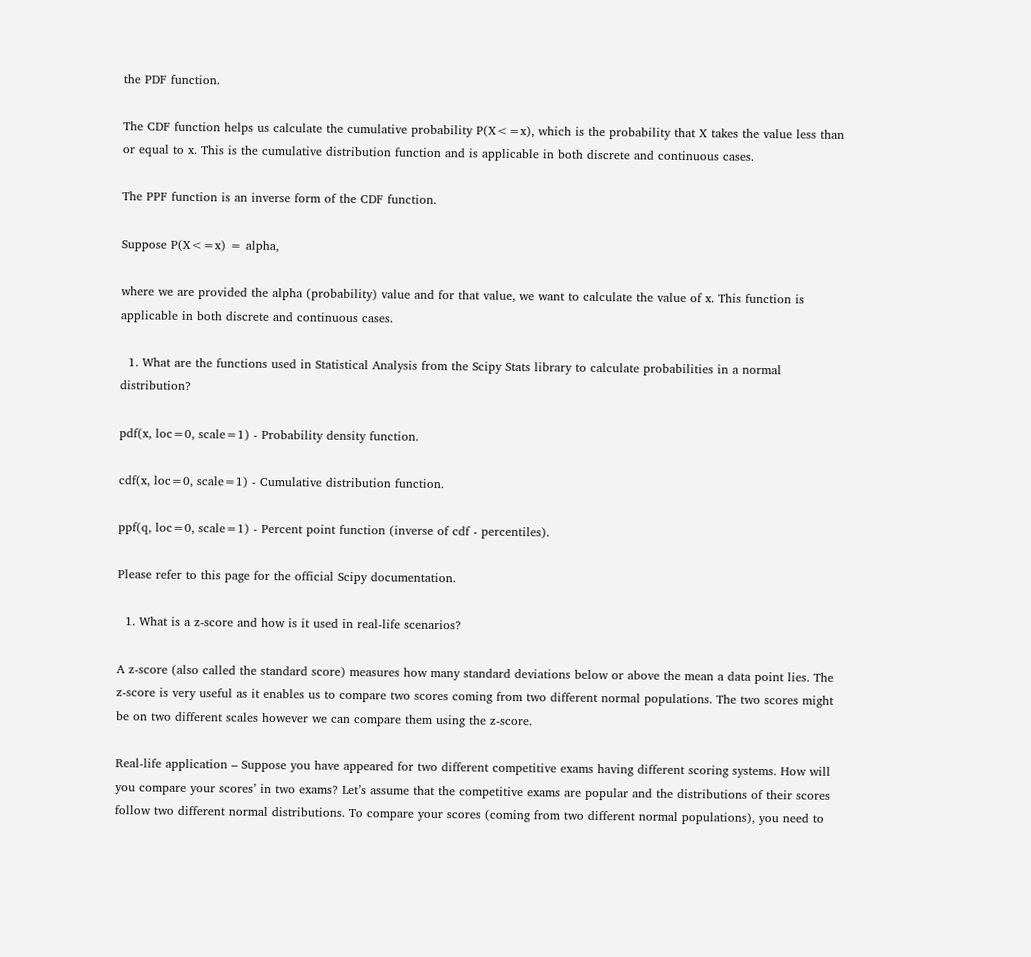the PDF function.

The CDF function helps us calculate the cumulative probability P(X<=x), which is the probability that X takes the value less than or equal to x. This is the cumulative distribution function and is applicable in both discrete and continuous cases.

The PPF function is an inverse form of the CDF function.

Suppose P(X<=x) = alpha,

where we are provided the alpha (probability) value and for that value, we want to calculate the value of x. This function is applicable in both discrete and continuous cases.

  1. What are the functions used in Statistical Analysis from the Scipy Stats library to calculate probabilities in a normal distribution?

pdf(x, loc=0, scale=1) - Probability density function.

cdf(x, loc=0, scale=1) - Cumulative distribution function.

ppf(q, loc=0, scale=1) - Percent point function (inverse of cdf - percentiles).

Please refer to this page for the official Scipy documentation.

  1. What is a z-score and how is it used in real-life scenarios?

A z-score (also called the standard score) measures how many standard deviations below or above the mean a data point lies. The z-score is very useful as it enables us to compare two scores coming from two different normal populations. The two scores might be on two different scales however we can compare them using the z-score.

Real-life application – Suppose you have appeared for two different competitive exams having different scoring systems. How will you compare your scores’ in two exams? Let’s assume that the competitive exams are popular and the distributions of their scores follow two different normal distributions. To compare your scores (coming from two different normal populations), you need to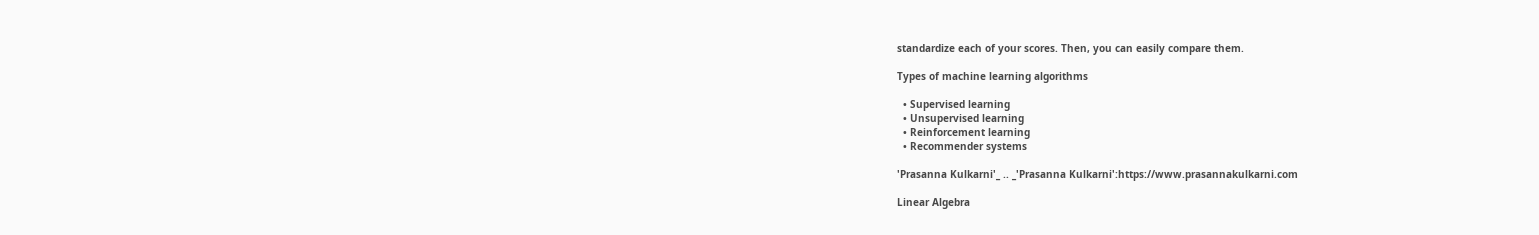standardize each of your scores. Then, you can easily compare them.

Types of machine learning algorithms

  • Supervised learning
  • Unsupervised learning
  • Reinforcement learning
  • Recommender systems

'Prasanna Kulkarni'_ .. _'Prasanna Kulkarni':https://www.prasannakulkarni.com

Linear Algebra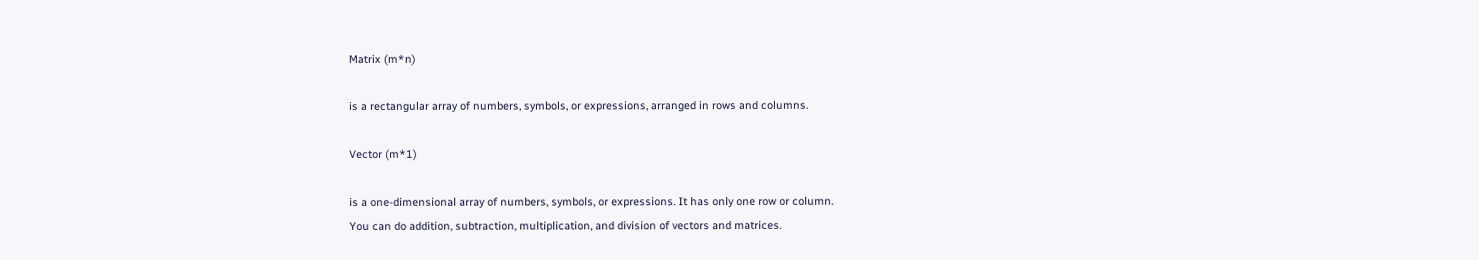Matrix (m*n)

is a rectangular array of numbers, symbols, or expressions, arranged in rows and columns.

Vector (m*1)

is a one-dimensional array of numbers, symbols, or expressions. It has only one row or column.
You can do addition, subtraction, multiplication, and division of vectors and matrices.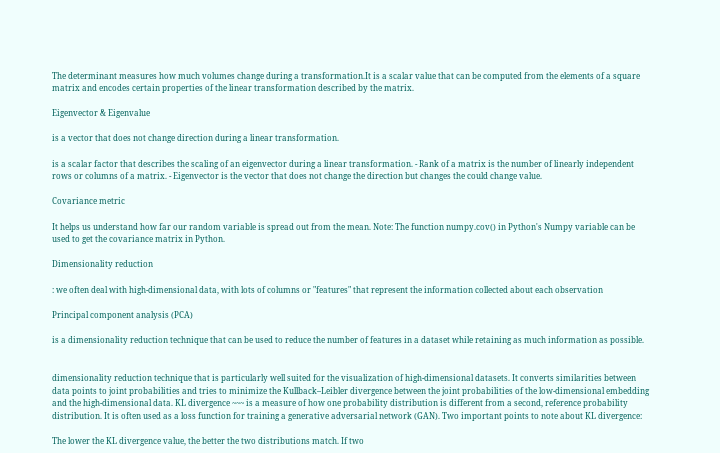The determinant measures how much volumes change during a transformation.It is a scalar value that can be computed from the elements of a square matrix and encodes certain properties of the linear transformation described by the matrix.

Eigenvector & Eigenvalue

is a vector that does not change direction during a linear transformation.

is a scalar factor that describes the scaling of an eigenvector during a linear transformation. - Rank of a matrix is the number of linearly independent rows or columns of a matrix. - Eigenvector is the vector that does not change the direction but changes the could change value.

Covariance metric

It helps us understand how far our random variable is spread out from the mean. Note: The function numpy.cov() in Python's Numpy variable can be used to get the covariance matrix in Python.

Dimensionality reduction

: we often deal with high-dimensional data, with lots of columns or "features" that represent the information collected about each observation

Principal component analysis (PCA)

is a dimensionality reduction technique that can be used to reduce the number of features in a dataset while retaining as much information as possible.


dimensionality reduction technique that is particularly well suited for the visualization of high-dimensional datasets. It converts similarities between data points to joint probabilities and tries to minimize the Kullback–Leibler divergence between the joint probabilities of the low-dimensional embedding and the high-dimensional data. KL divergence ~~~ is a measure of how one probability distribution is different from a second, reference probability distribution. It is often used as a loss function for training a generative adversarial network (GAN). Two important points to note about KL divergence:

The lower the KL divergence value, the better the two distributions match. If two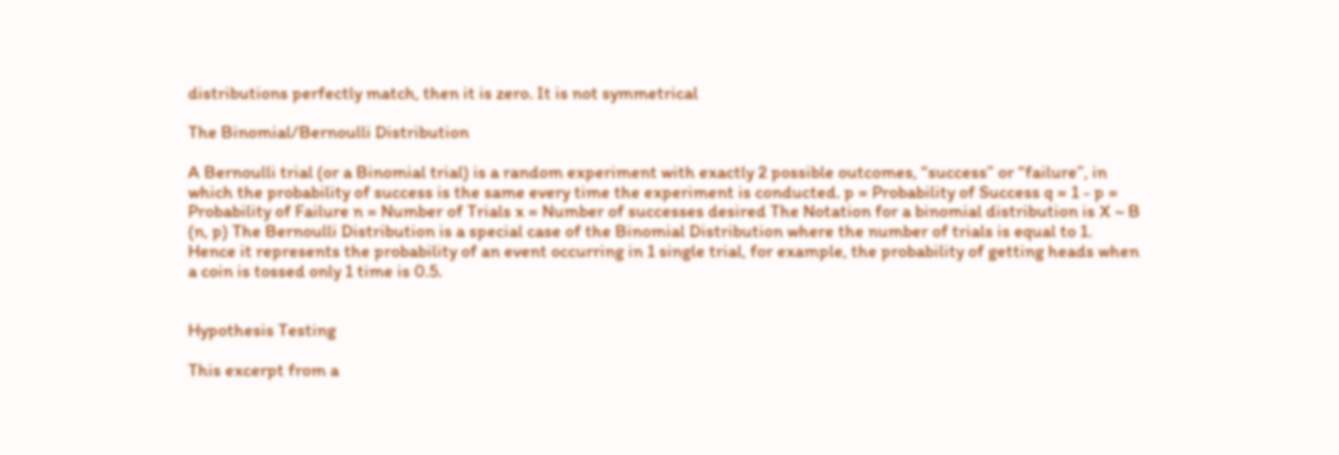distributions perfectly match, then it is zero. It is not symmetrical

The Binomial/Bernoulli Distribution

A Bernoulli trial (or a Binomial trial) is a random experiment with exactly 2 possible outcomes, “success” or “failure”, in which the probability of success is the same every time the experiment is conducted. p = Probability of Success q = 1 - p = Probability of Failure n = Number of Trials x = Number of successes desired The Notation for a binomial distribution is X ~ B (n, p) The Bernoulli Distribution is a special case of the Binomial Distribution where the number of trials is equal to 1. Hence it represents the probability of an event occurring in 1 single trial, for example, the probability of getting heads when a coin is tossed only 1 time is 0.5.


Hypothesis Testing

This excerpt from a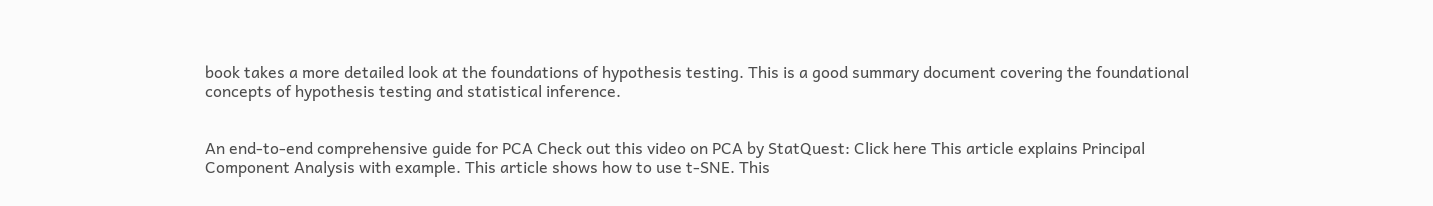book takes a more detailed look at the foundations of hypothesis testing. This is a good summary document covering the foundational concepts of hypothesis testing and statistical inference.


An end-to-end comprehensive guide for PCA Check out this video on PCA by StatQuest: Click here This article explains Principal Component Analysis with example. This article shows how to use t-SNE. This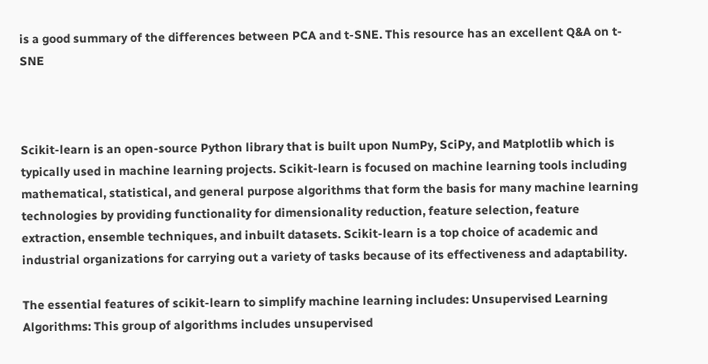is a good summary of the differences between PCA and t-SNE. This resource has an excellent Q&A on t-SNE



Scikit-learn is an open-source Python library that is built upon NumPy, SciPy, and Matplotlib which is typically used in machine learning projects. Scikit-learn is focused on machine learning tools including mathematical, statistical, and general purpose algorithms that form the basis for many machine learning technologies by providing functionality for dimensionality reduction, feature selection, feature extraction, ensemble techniques, and inbuilt datasets. Scikit-learn is a top choice of academic and industrial organizations for carrying out a variety of tasks because of its effectiveness and adaptability.

The essential features of scikit-learn to simplify machine learning includes: Unsupervised Learning Algorithms: This group of algorithms includes unsupervised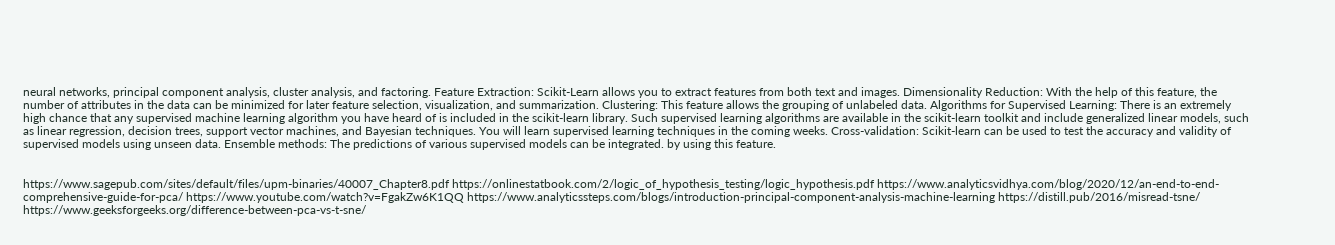neural networks, principal component analysis, cluster analysis, and factoring. Feature Extraction: Scikit-Learn allows you to extract features from both text and images. Dimensionality Reduction: With the help of this feature, the number of attributes in the data can be minimized for later feature selection, visualization, and summarization. Clustering: This feature allows the grouping of unlabeled data. Algorithms for Supervised Learning: There is an extremely high chance that any supervised machine learning algorithm you have heard of is included in the scikit-learn library. Such supervised learning algorithms are available in the scikit-learn toolkit and include generalized linear models, such as linear regression, decision trees, support vector machines, and Bayesian techniques. You will learn supervised learning techniques in the coming weeks. Cross-validation: Scikit-learn can be used to test the accuracy and validity of supervised models using unseen data. Ensemble methods: The predictions of various supervised models can be integrated. by using this feature.


https://www.sagepub.com/sites/default/files/upm-binaries/40007_Chapter8.pdf https://onlinestatbook.com/2/logic_of_hypothesis_testing/logic_hypothesis.pdf https://www.analyticsvidhya.com/blog/2020/12/an-end-to-end-comprehensive-guide-for-pca/ https://www.youtube.com/watch?v=FgakZw6K1QQ https://www.analyticssteps.com/blogs/introduction-principal-component-analysis-machine-learning https://distill.pub/2016/misread-tsne/ https://www.geeksforgeeks.org/difference-between-pca-vs-t-sne/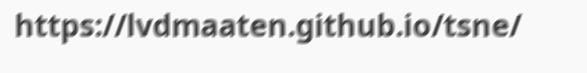https://lvdmaaten.github.io/tsne/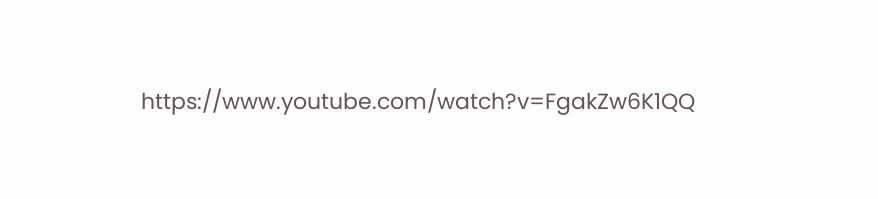https://www.youtube.com/watch?v=FgakZw6K1QQ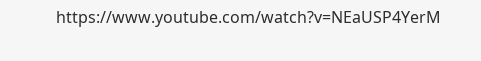https://www.youtube.com/watch?v=NEaUSP4YerM